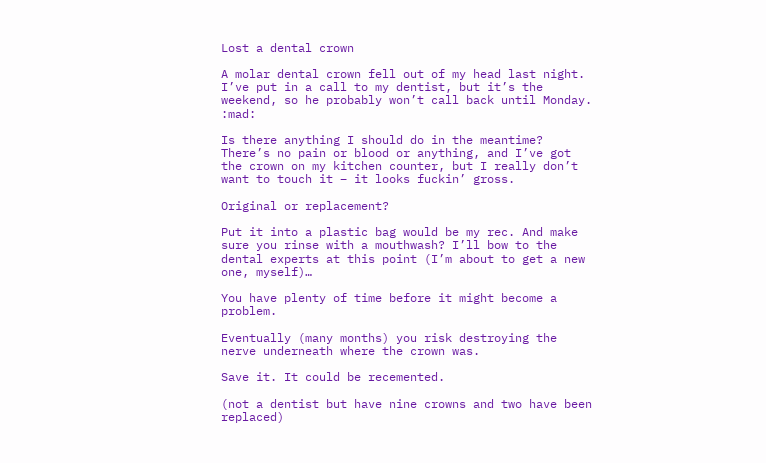Lost a dental crown

A molar dental crown fell out of my head last night. I’ve put in a call to my dentist, but it’s the weekend, so he probably won’t call back until Monday. :mad:

Is there anything I should do in the meantime? There’s no pain or blood or anything, and I’ve got the crown on my kitchen counter, but I really don’t want to touch it – it looks fuckin’ gross.

Original or replacement?

Put it into a plastic bag would be my rec. And make sure you rinse with a mouthwash? I’ll bow to the dental experts at this point (I’m about to get a new one, myself)…

You have plenty of time before it might become a problem.

Eventually (many months) you risk destroying the nerve underneath where the crown was.

Save it. It could be recemented.

(not a dentist but have nine crowns and two have been replaced)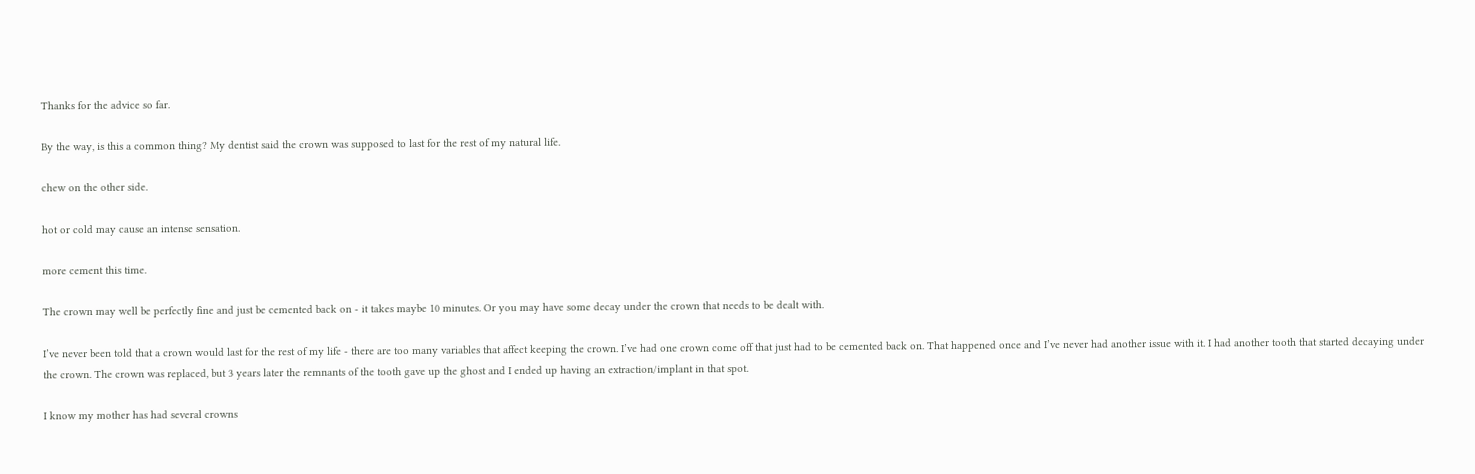Thanks for the advice so far.

By the way, is this a common thing? My dentist said the crown was supposed to last for the rest of my natural life.

chew on the other side.

hot or cold may cause an intense sensation.

more cement this time.

The crown may well be perfectly fine and just be cemented back on - it takes maybe 10 minutes. Or you may have some decay under the crown that needs to be dealt with.

I’ve never been told that a crown would last for the rest of my life - there are too many variables that affect keeping the crown. I’ve had one crown come off that just had to be cemented back on. That happened once and I’ve never had another issue with it. I had another tooth that started decaying under the crown. The crown was replaced, but 3 years later the remnants of the tooth gave up the ghost and I ended up having an extraction/implant in that spot.

I know my mother has had several crowns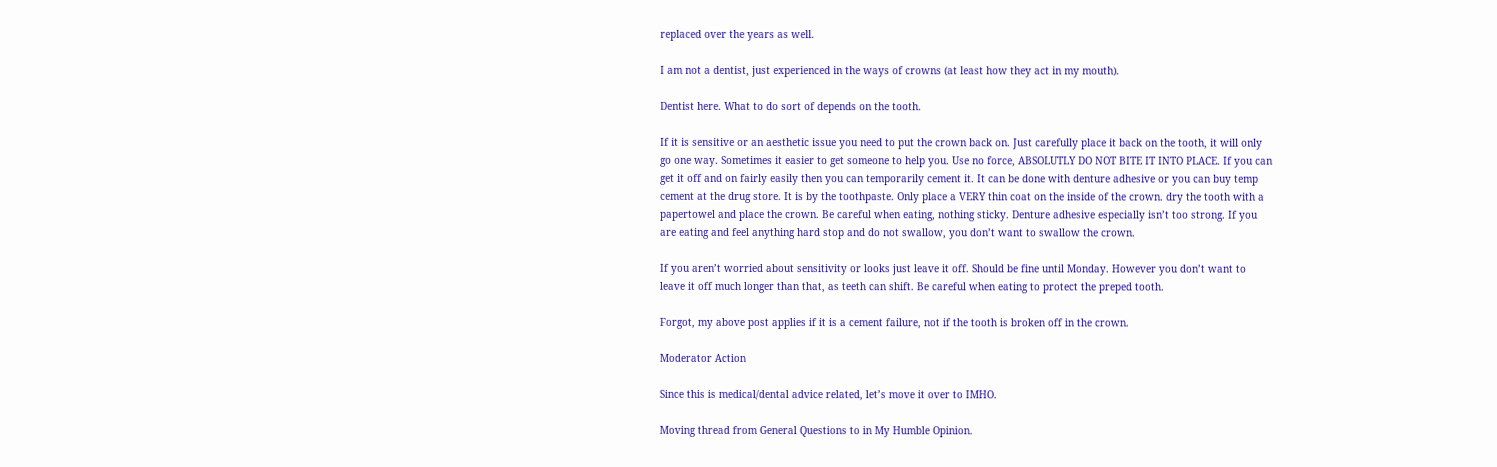replaced over the years as well.

I am not a dentist, just experienced in the ways of crowns (at least how they act in my mouth).

Dentist here. What to do sort of depends on the tooth.

If it is sensitive or an aesthetic issue you need to put the crown back on. Just carefully place it back on the tooth, it will only go one way. Sometimes it easier to get someone to help you. Use no force, ABSOLUTLY DO NOT BITE IT INTO PLACE. If you can get it off and on fairly easily then you can temporarily cement it. It can be done with denture adhesive or you can buy temp cement at the drug store. It is by the toothpaste. Only place a VERY thin coat on the inside of the crown. dry the tooth with a papertowel and place the crown. Be careful when eating, nothing sticky. Denture adhesive especially isn’t too strong. If you are eating and feel anything hard stop and do not swallow, you don’t want to swallow the crown.

If you aren’t worried about sensitivity or looks just leave it off. Should be fine until Monday. However you don’t want to leave it off much longer than that, as teeth can shift. Be careful when eating to protect the preped tooth.

Forgot, my above post applies if it is a cement failure, not if the tooth is broken off in the crown.

Moderator Action

Since this is medical/dental advice related, let’s move it over to IMHO.

Moving thread from General Questions to in My Humble Opinion.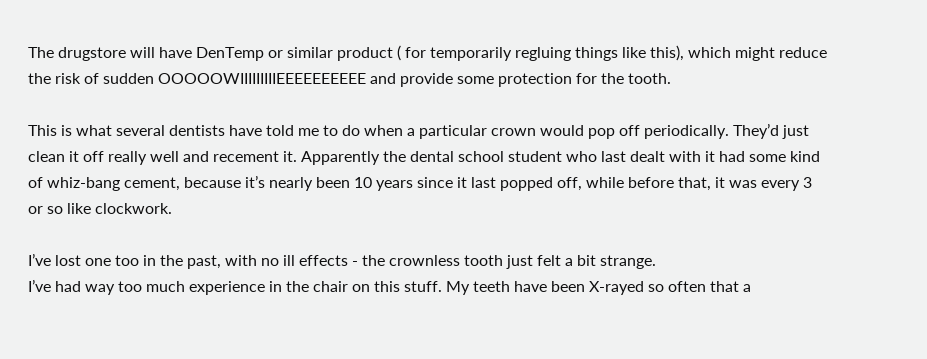The drugstore will have DenTemp or similar product ( for temporarily regluing things like this), which might reduce the risk of sudden OOOOOWIIIIIIIIIEEEEEEEEEE and provide some protection for the tooth.

This is what several dentists have told me to do when a particular crown would pop off periodically. They’d just clean it off really well and recement it. Apparently the dental school student who last dealt with it had some kind of whiz-bang cement, because it’s nearly been 10 years since it last popped off, while before that, it was every 3 or so like clockwork.

I’ve lost one too in the past, with no ill effects - the crownless tooth just felt a bit strange.
I’ve had way too much experience in the chair on this stuff. My teeth have been X-rayed so often that a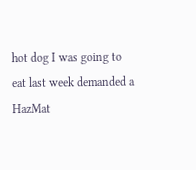hot dog I was going to eat last week demanded a HazMat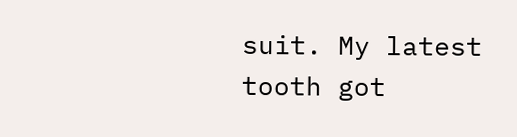suit. My latest tooth got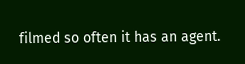filmed so often it has an agent.